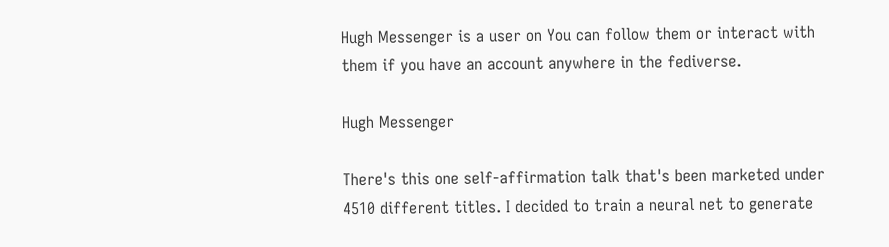Hugh Messenger is a user on You can follow them or interact with them if you have an account anywhere in the fediverse.

Hugh Messenger

There's this one self-affirmation talk that's been marketed under 4510 different titles. I decided to train a neural net to generate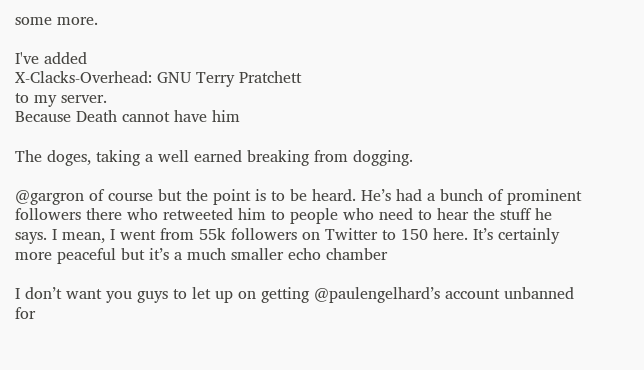some more.

I've added
X-Clacks-Overhead: GNU Terry Pratchett
to my server.
Because Death cannot have him

The doges, taking a well earned breaking from dogging.

@gargron of course but the point is to be heard. He’s had a bunch of prominent followers there who retweeted him to people who need to hear the stuff he says. I mean, I went from 55k followers on Twitter to 150 here. It’s certainly more peaceful but it’s a much smaller echo chamber

I don’t want you guys to let up on getting @paulengelhard’s account unbanned for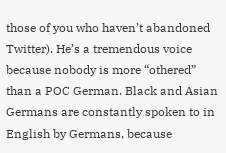those of you who haven’t abandoned Twitter). He’s a tremendous voice because nobody is more “othered” than a POC German. Black and Asian Germans are constantly spoken to in English by Germans, because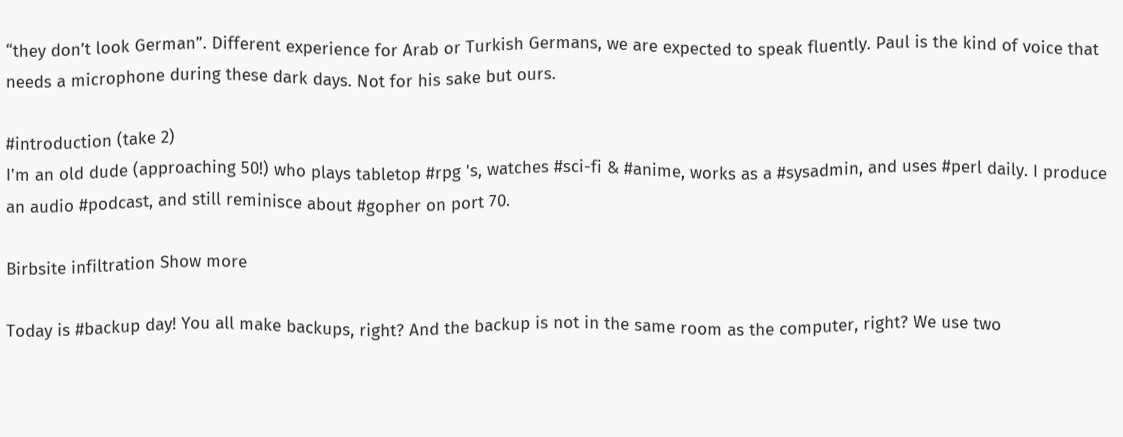“they don’t look German”. Different experience for Arab or Turkish Germans, we are expected to speak fluently. Paul is the kind of voice that needs a microphone during these dark days. Not for his sake but ours.

#introduction (take 2)
I'm an old dude (approaching 50!) who plays tabletop #rpg 's, watches #sci-fi & #anime, works as a #sysadmin, and uses #perl daily. I produce an audio #podcast, and still reminisce about #gopher on port 70.

Birbsite infiltration Show more

Today is #backup day! You all make backups, right? And the backup is not in the same room as the computer, right? We use two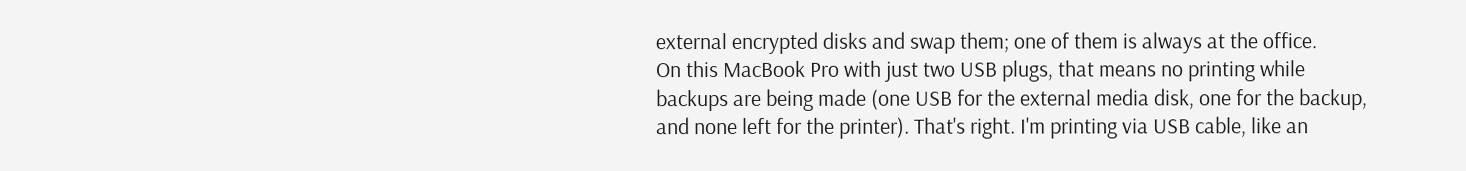external encrypted disks and swap them; one of them is always at the office.
On this MacBook Pro with just two USB plugs, that means no printing while backups are being made (one USB for the external media disk, one for the backup, and none left for the printer). That's right. I'm printing via USB cable, like an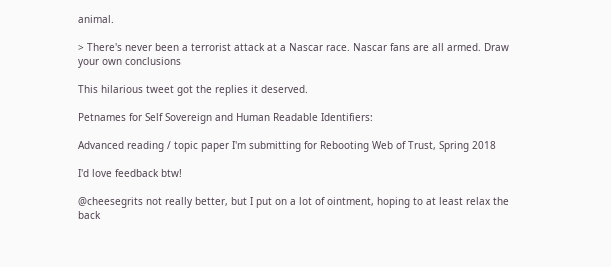animal.

> There's never been a terrorist attack at a Nascar race. Nascar fans are all armed. Draw your own conclusions

This hilarious tweet got the replies it deserved.

Petnames for Self Sovereign and Human Readable Identifiers:

Advanced reading / topic paper I'm submitting for Rebooting Web of Trust, Spring 2018

I'd love feedback btw!

@cheesegrits not really better, but I put on a lot of ointment, hoping to at least relax the back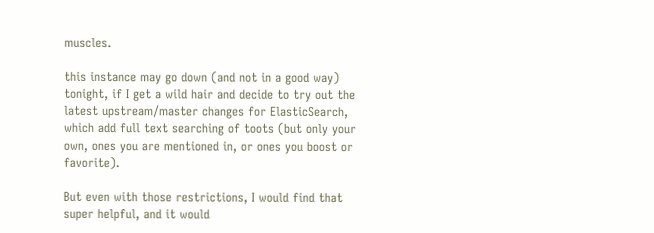muscles.

this instance may go down (and not in a good way) tonight, if I get a wild hair and decide to try out the latest upstream/master changes for ElasticSearch, which add full text searching of toots (but only your own, ones you are mentioned in, or ones you boost or favorite).

But even with those restrictions, I would find that super helpful, and it would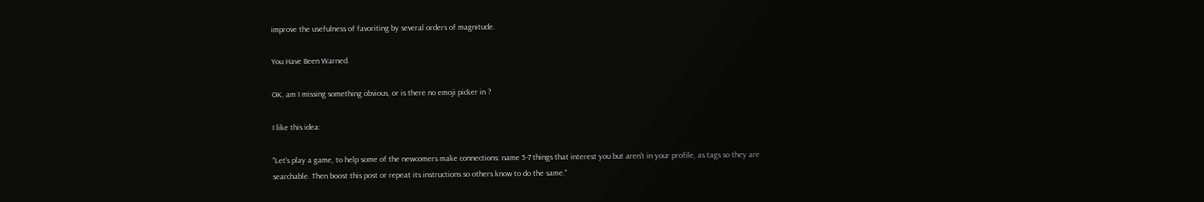improve the usefulness of favoriting by several orders of magnitude.

You Have Been Warned.

OK, am I missing something obvious, or is there no emoji picker in ?

I like this idea:

"Let's play a game, to help some of the newcomers make connections: name 5-7 things that interest you but aren't in your profile, as tags so they are searchable. Then boost this post or repeat its instructions so others know to do the same."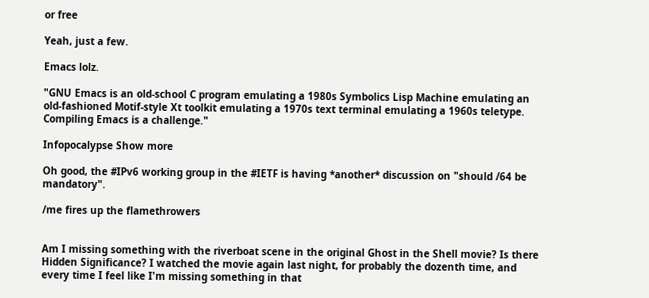or free

Yeah, just a few.

Emacs lolz.

"GNU Emacs is an old-school C program emulating a 1980s Symbolics Lisp Machine emulating an old-fashioned Motif-style Xt toolkit emulating a 1970s text terminal emulating a 1960s teletype. Compiling Emacs is a challenge."

Infopocalypse Show more

Oh good, the #IPv6 working group in the #IETF is having *another* discussion on "should /64 be mandatory".

/me fires up the flamethrowers


Am I missing something with the riverboat scene in the original Ghost in the Shell movie? Is there Hidden Significance? I watched the movie again last night, for probably the dozenth time, and every time I feel like I'm missing something in that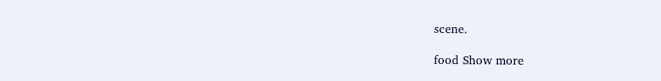scene.

food Show more